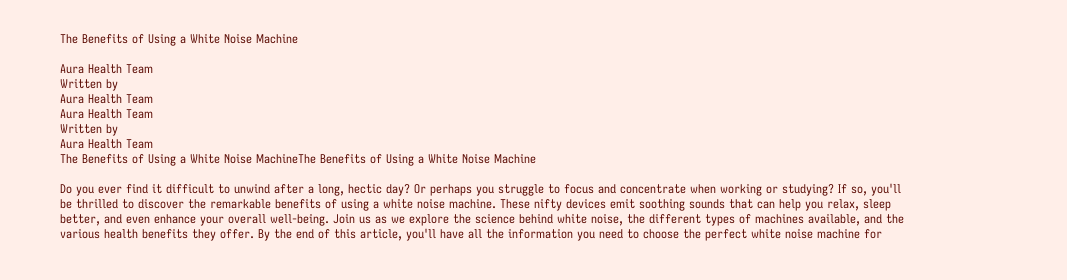The Benefits of Using a White Noise Machine

Aura Health Team
Written by
Aura Health Team
Aura Health Team
Written by
Aura Health Team
The Benefits of Using a White Noise MachineThe Benefits of Using a White Noise Machine

Do you ever find it difficult to unwind after a long, hectic day? Or perhaps you struggle to focus and concentrate when working or studying? If so, you'll be thrilled to discover the remarkable benefits of using a white noise machine. These nifty devices emit soothing sounds that can help you relax, sleep better, and even enhance your overall well-being. Join us as we explore the science behind white noise, the different types of machines available, and the various health benefits they offer. By the end of this article, you'll have all the information you need to choose the perfect white noise machine for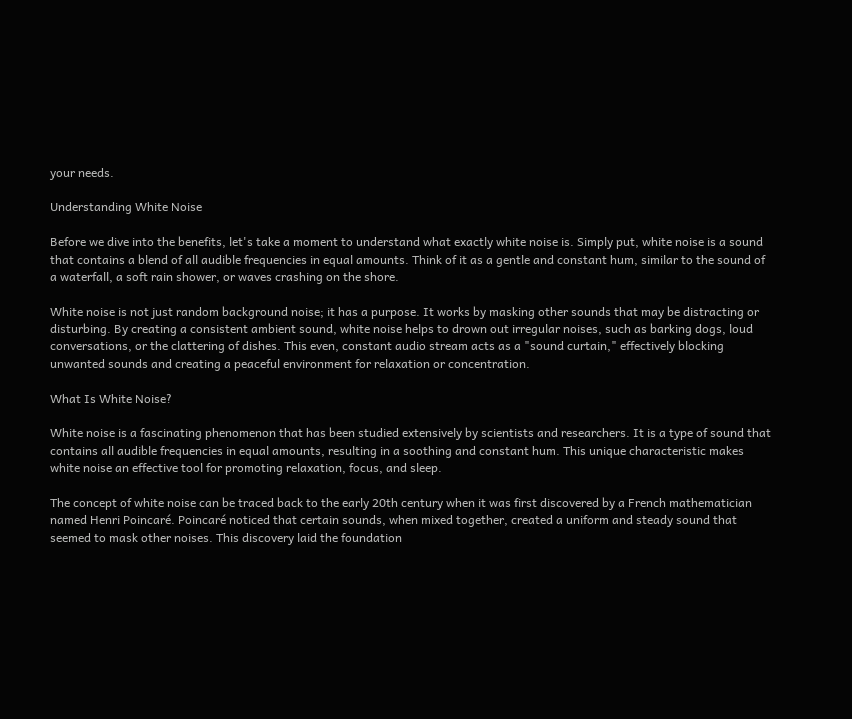your needs.

Understanding White Noise

Before we dive into the benefits, let's take a moment to understand what exactly white noise is. Simply put, white noise is a sound that contains a blend of all audible frequencies in equal amounts. Think of it as a gentle and constant hum, similar to the sound of a waterfall, a soft rain shower, or waves crashing on the shore.

White noise is not just random background noise; it has a purpose. It works by masking other sounds that may be distracting or disturbing. By creating a consistent ambient sound, white noise helps to drown out irregular noises, such as barking dogs, loud conversations, or the clattering of dishes. This even, constant audio stream acts as a "sound curtain," effectively blocking unwanted sounds and creating a peaceful environment for relaxation or concentration.

What Is White Noise?

White noise is a fascinating phenomenon that has been studied extensively by scientists and researchers. It is a type of sound that contains all audible frequencies in equal amounts, resulting in a soothing and constant hum. This unique characteristic makes white noise an effective tool for promoting relaxation, focus, and sleep.

The concept of white noise can be traced back to the early 20th century when it was first discovered by a French mathematician named Henri Poincaré. Poincaré noticed that certain sounds, when mixed together, created a uniform and steady sound that seemed to mask other noises. This discovery laid the foundation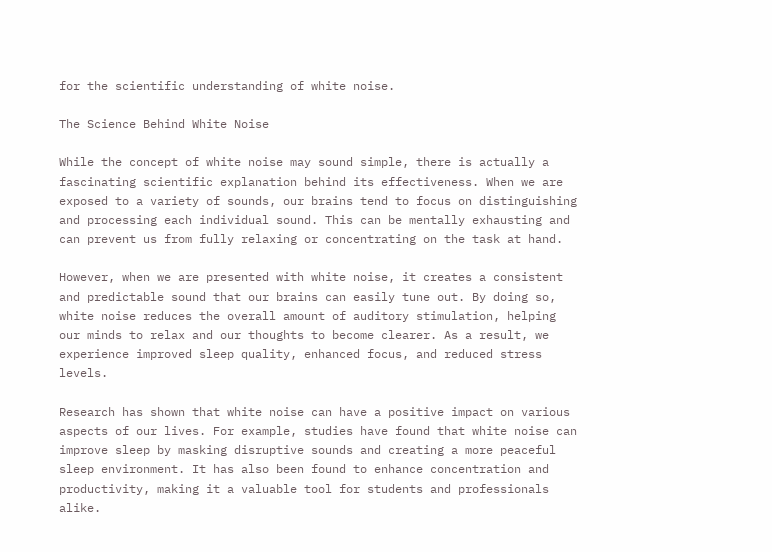for the scientific understanding of white noise.

The Science Behind White Noise

While the concept of white noise may sound simple, there is actually a fascinating scientific explanation behind its effectiveness. When we are exposed to a variety of sounds, our brains tend to focus on distinguishing and processing each individual sound. This can be mentally exhausting and can prevent us from fully relaxing or concentrating on the task at hand.

However, when we are presented with white noise, it creates a consistent and predictable sound that our brains can easily tune out. By doing so, white noise reduces the overall amount of auditory stimulation, helping our minds to relax and our thoughts to become clearer. As a result, we experience improved sleep quality, enhanced focus, and reduced stress levels.

Research has shown that white noise can have a positive impact on various aspects of our lives. For example, studies have found that white noise can improve sleep by masking disruptive sounds and creating a more peaceful sleep environment. It has also been found to enhance concentration and productivity, making it a valuable tool for students and professionals alike.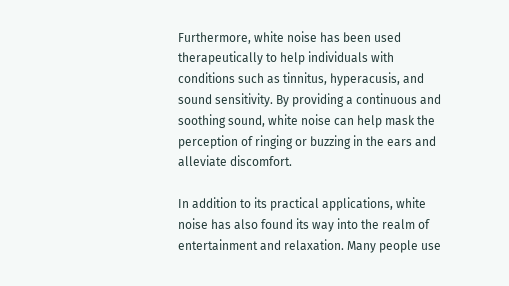Furthermore, white noise has been used therapeutically to help individuals with conditions such as tinnitus, hyperacusis, and sound sensitivity. By providing a continuous and soothing sound, white noise can help mask the perception of ringing or buzzing in the ears and alleviate discomfort.

In addition to its practical applications, white noise has also found its way into the realm of entertainment and relaxation. Many people use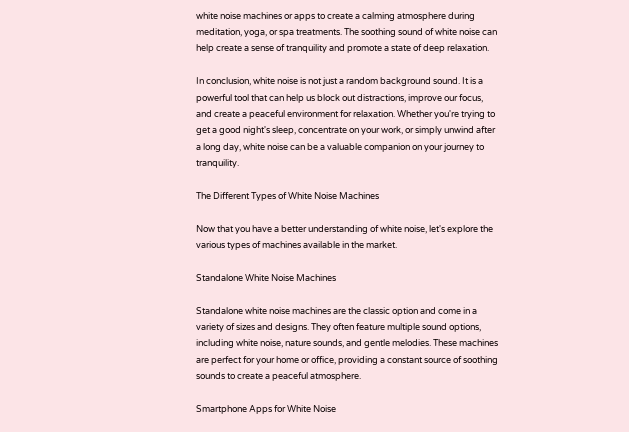white noise machines or apps to create a calming atmosphere during meditation, yoga, or spa treatments. The soothing sound of white noise can help create a sense of tranquility and promote a state of deep relaxation.

In conclusion, white noise is not just a random background sound. It is a powerful tool that can help us block out distractions, improve our focus, and create a peaceful environment for relaxation. Whether you're trying to get a good night's sleep, concentrate on your work, or simply unwind after a long day, white noise can be a valuable companion on your journey to tranquility.

The Different Types of White Noise Machines

Now that you have a better understanding of white noise, let's explore the various types of machines available in the market.

Standalone White Noise Machines

Standalone white noise machines are the classic option and come in a variety of sizes and designs. They often feature multiple sound options, including white noise, nature sounds, and gentle melodies. These machines are perfect for your home or office, providing a constant source of soothing sounds to create a peaceful atmosphere.

Smartphone Apps for White Noise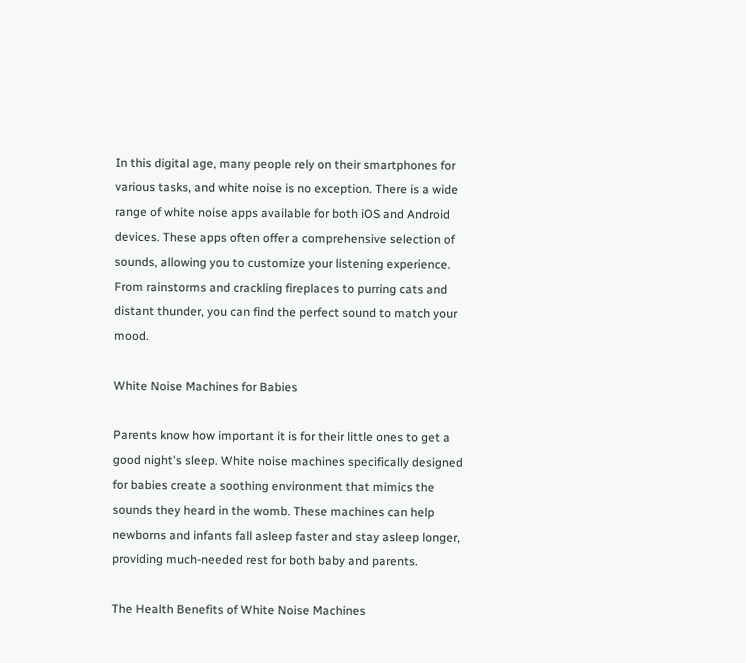In this digital age, many people rely on their smartphones for various tasks, and white noise is no exception. There is a wide range of white noise apps available for both iOS and Android devices. These apps often offer a comprehensive selection of sounds, allowing you to customize your listening experience. From rainstorms and crackling fireplaces to purring cats and distant thunder, you can find the perfect sound to match your mood.

White Noise Machines for Babies

Parents know how important it is for their little ones to get a good night's sleep. White noise machines specifically designed for babies create a soothing environment that mimics the sounds they heard in the womb. These machines can help newborns and infants fall asleep faster and stay asleep longer, providing much-needed rest for both baby and parents.

The Health Benefits of White Noise Machines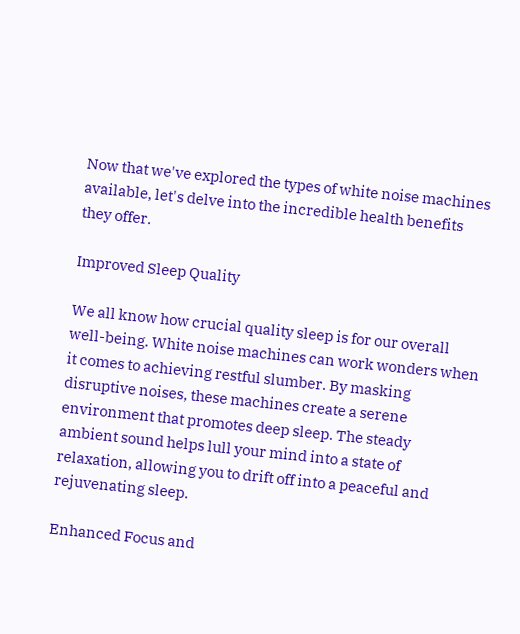Now that we've explored the types of white noise machines available, let's delve into the incredible health benefits they offer.

Improved Sleep Quality

We all know how crucial quality sleep is for our overall well-being. White noise machines can work wonders when it comes to achieving restful slumber. By masking disruptive noises, these machines create a serene environment that promotes deep sleep. The steady ambient sound helps lull your mind into a state of relaxation, allowing you to drift off into a peaceful and rejuvenating sleep.

Enhanced Focus and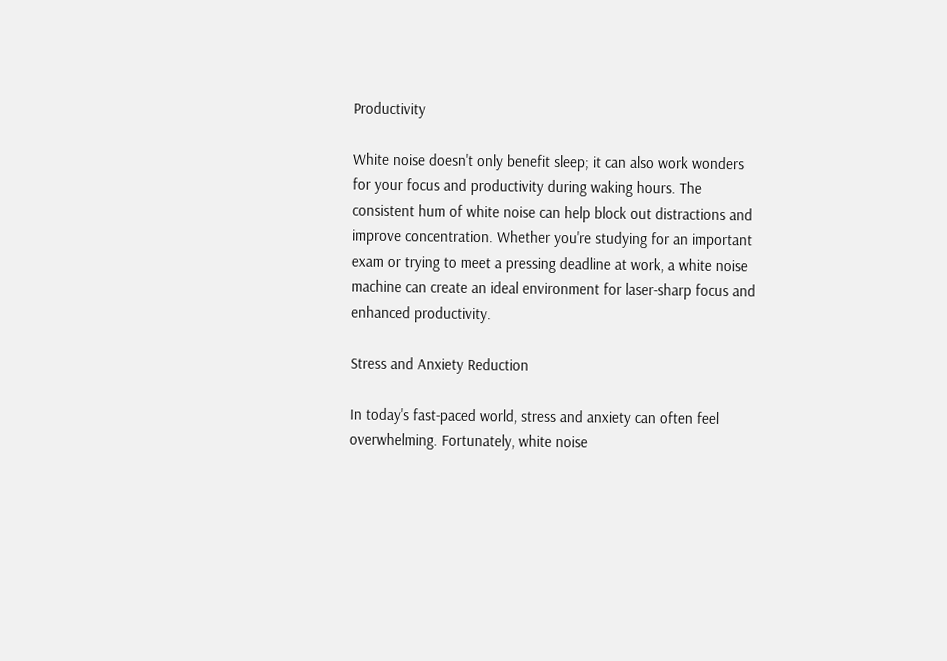Productivity

White noise doesn't only benefit sleep; it can also work wonders for your focus and productivity during waking hours. The consistent hum of white noise can help block out distractions and improve concentration. Whether you're studying for an important exam or trying to meet a pressing deadline at work, a white noise machine can create an ideal environment for laser-sharp focus and enhanced productivity.

Stress and Anxiety Reduction

In today's fast-paced world, stress and anxiety can often feel overwhelming. Fortunately, white noise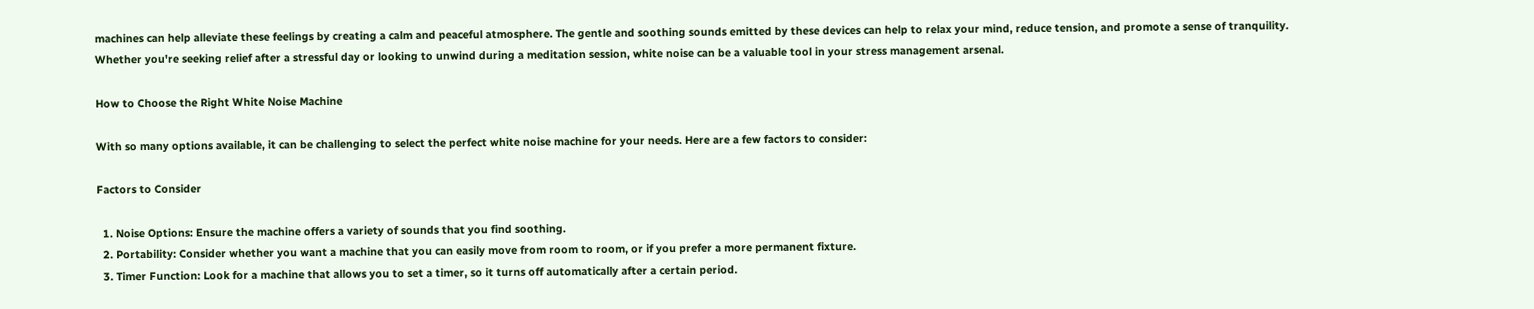machines can help alleviate these feelings by creating a calm and peaceful atmosphere. The gentle and soothing sounds emitted by these devices can help to relax your mind, reduce tension, and promote a sense of tranquility. Whether you're seeking relief after a stressful day or looking to unwind during a meditation session, white noise can be a valuable tool in your stress management arsenal.

How to Choose the Right White Noise Machine

With so many options available, it can be challenging to select the perfect white noise machine for your needs. Here are a few factors to consider:

Factors to Consider

  1. Noise Options: Ensure the machine offers a variety of sounds that you find soothing.
  2. Portability: Consider whether you want a machine that you can easily move from room to room, or if you prefer a more permanent fixture.
  3. Timer Function: Look for a machine that allows you to set a timer, so it turns off automatically after a certain period.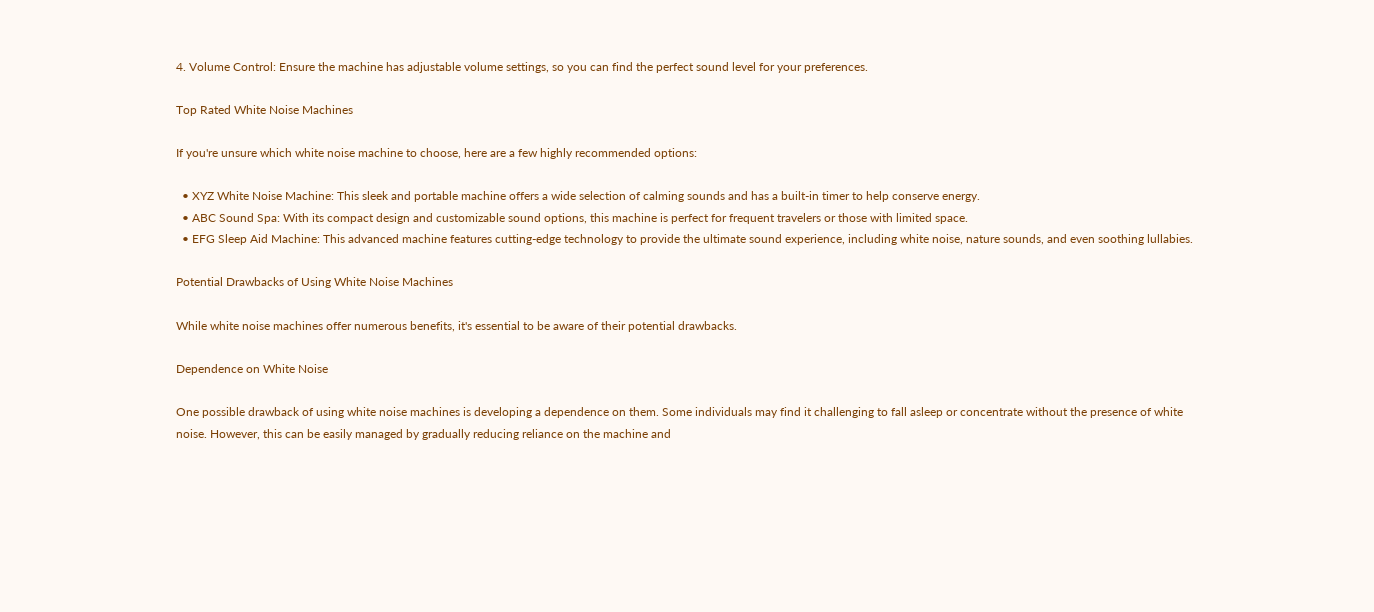4. Volume Control: Ensure the machine has adjustable volume settings, so you can find the perfect sound level for your preferences.

Top Rated White Noise Machines

If you're unsure which white noise machine to choose, here are a few highly recommended options:

  • XYZ White Noise Machine: This sleek and portable machine offers a wide selection of calming sounds and has a built-in timer to help conserve energy.
  • ABC Sound Spa: With its compact design and customizable sound options, this machine is perfect for frequent travelers or those with limited space.
  • EFG Sleep Aid Machine: This advanced machine features cutting-edge technology to provide the ultimate sound experience, including white noise, nature sounds, and even soothing lullabies.

Potential Drawbacks of Using White Noise Machines

While white noise machines offer numerous benefits, it's essential to be aware of their potential drawbacks.

Dependence on White Noise

One possible drawback of using white noise machines is developing a dependence on them. Some individuals may find it challenging to fall asleep or concentrate without the presence of white noise. However, this can be easily managed by gradually reducing reliance on the machine and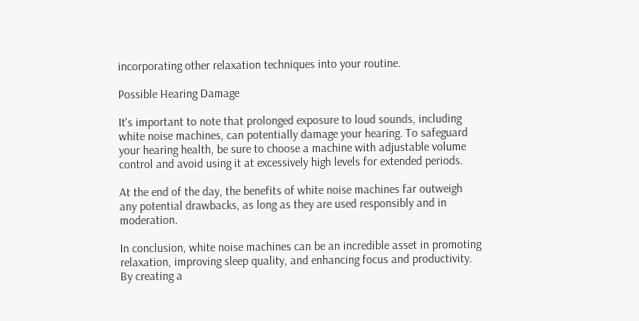incorporating other relaxation techniques into your routine.

Possible Hearing Damage

It's important to note that prolonged exposure to loud sounds, including white noise machines, can potentially damage your hearing. To safeguard your hearing health, be sure to choose a machine with adjustable volume control and avoid using it at excessively high levels for extended periods.

At the end of the day, the benefits of white noise machines far outweigh any potential drawbacks, as long as they are used responsibly and in moderation.

In conclusion, white noise machines can be an incredible asset in promoting relaxation, improving sleep quality, and enhancing focus and productivity. By creating a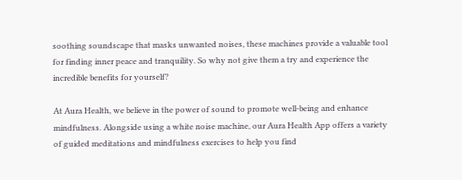soothing soundscape that masks unwanted noises, these machines provide a valuable tool for finding inner peace and tranquility. So why not give them a try and experience the incredible benefits for yourself?

At Aura Health, we believe in the power of sound to promote well-being and enhance mindfulness. Alongside using a white noise machine, our Aura Health App offers a variety of guided meditations and mindfulness exercises to help you find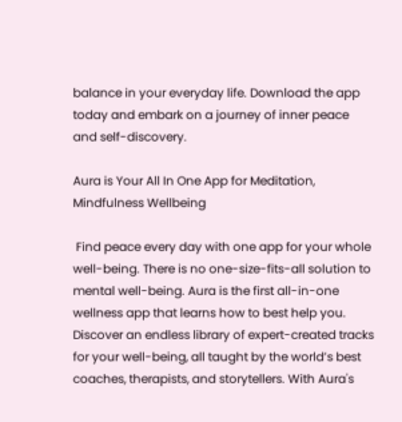balance in your everyday life. Download the app today and embark on a journey of inner peace and self-discovery.

Aura is Your All In One App for Meditation, Mindfulness Wellbeing

 Find peace every day with one app for your whole well-being. There is no one-size-fits-all solution to mental well-being. Aura is the first all-in-one wellness app that learns how to best help you. Discover an endless library of expert-created tracks for your well-being, all taught by the world’s best coaches, therapists, and storytellers. With Aura's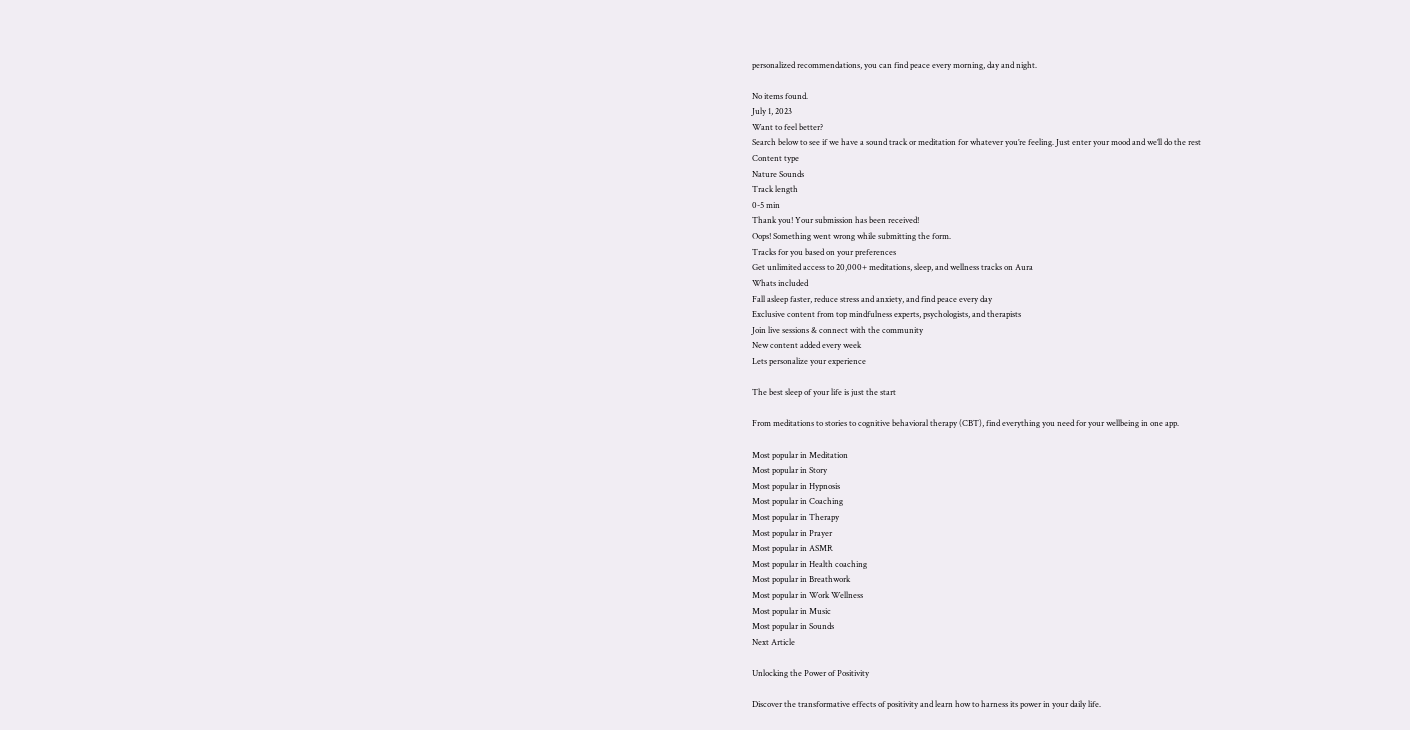personalized recommendations, you can find peace every morning, day and night.

No items found.
July 1, 2023
Want to feel better?
Search below to see if we have a sound track or meditation for whatever you’re feeling. Just enter your mood and we’ll do the rest
Content type
Nature Sounds
Track length
0-5 min
Thank you! Your submission has been received!
Oops! Something went wrong while submitting the form.
Tracks for you based on your preferences
Get unlimited access to 20,000+ meditations, sleep, and wellness tracks on Aura
Whats included
Fall asleep faster, reduce stress and anxiety, and find peace every day
Exclusive content from top mindfulness experts, psychologists, and therapists
Join live sessions & connect with the community
New content added every week
Lets personalize your experience

The best sleep of your life is just the start

From meditations to stories to cognitive behavioral therapy (CBT), find everything you need for your wellbeing in one app.

Most popular in Meditation
Most popular in Story
Most popular in Hypnosis
Most popular in Coaching
Most popular in Therapy
Most popular in Prayer
Most popular in ASMR
Most popular in Health coaching
Most popular in Breathwork
Most popular in Work Wellness
Most popular in Music
Most popular in Sounds
Next Article

Unlocking the Power of Positivity

Discover the transformative effects of positivity and learn how to harness its power in your daily life.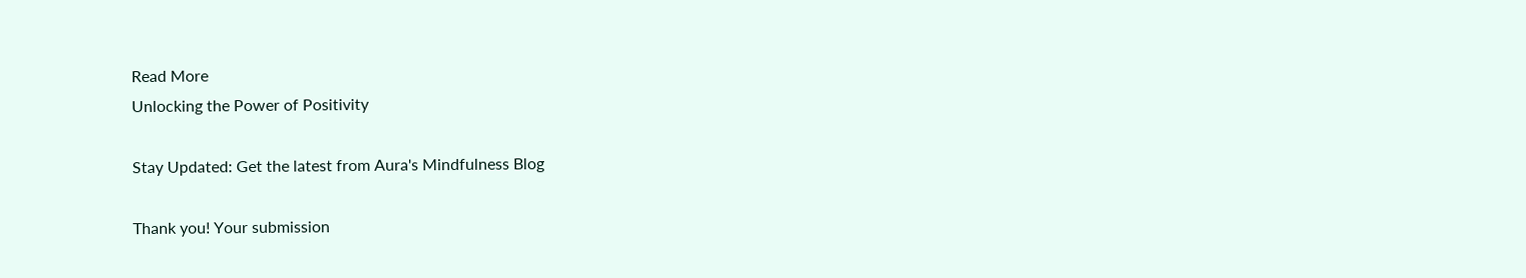Read More
Unlocking the Power of Positivity

Stay Updated: Get the latest from Aura's Mindfulness Blog

Thank you! Your submission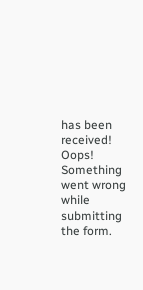has been received!
Oops! Something went wrong while submitting the form.